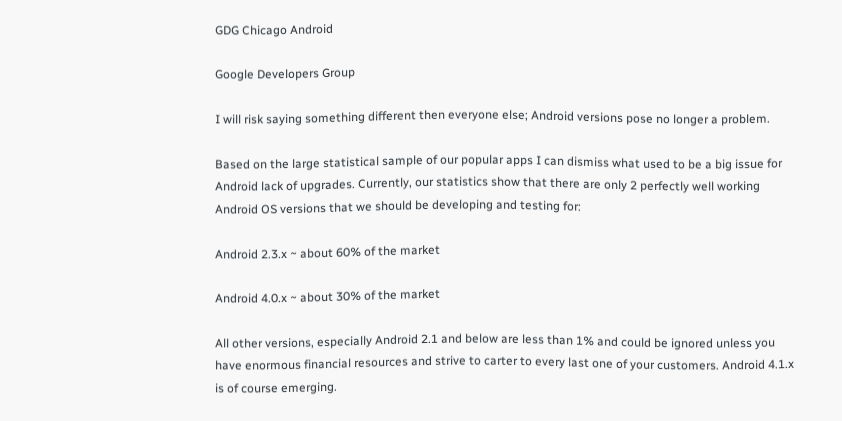GDG Chicago Android

Google Developers Group

I will risk saying something different then everyone else; Android versions pose no longer a problem.

Based on the large statistical sample of our popular apps I can dismiss what used to be a big issue for Android lack of upgrades. Currently, our statistics show that there are only 2 perfectly well working Android OS versions that we should be developing and testing for:

Android 2.3.x ~ about 60% of the market

Android 4.0.x ~ about 30% of the market

All other versions, especially Android 2.1 and below are less than 1% and could be ignored unless you have enormous financial resources and strive to carter to every last one of your customers. Android 4.1.x is of course emerging.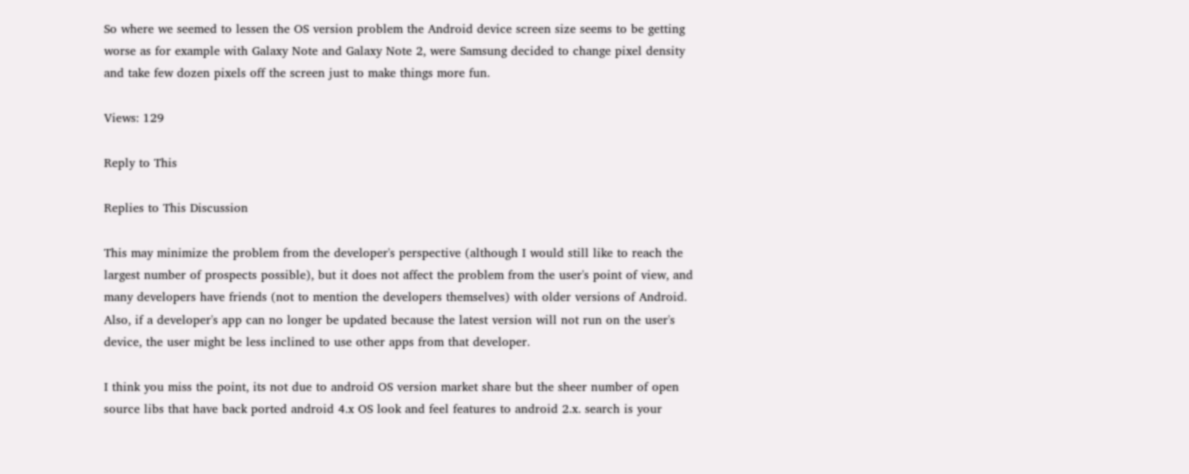So where we seemed to lessen the OS version problem the Android device screen size seems to be getting worse as for example with Galaxy Note and Galaxy Note 2, were Samsung decided to change pixel density and take few dozen pixels off the screen just to make things more fun.

Views: 129

Reply to This

Replies to This Discussion

This may minimize the problem from the developer's perspective (although I would still like to reach the largest number of prospects possible), but it does not affect the problem from the user's point of view, and many developers have friends (not to mention the developers themselves) with older versions of Android.  Also, if a developer's app can no longer be updated because the latest version will not run on the user's device, the user might be less inclined to use other apps from that developer.

I think you miss the point, its not due to android OS version market share but the sheer number of open source libs that have back ported android 4.x OS look and feel features to android 2.x. search is your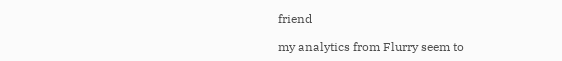friend

my analytics from Flurry seem to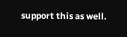support this as well.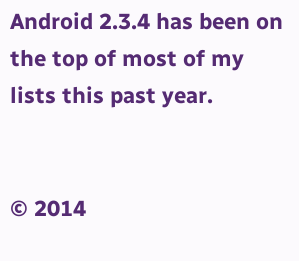Android 2.3.4 has been on the top of most of my lists this past year.


© 2014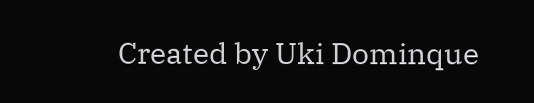Created by Uki Dominque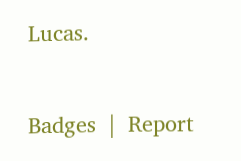Lucas.

Badges  |  Report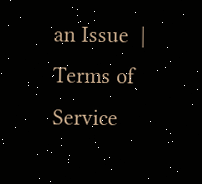an Issue  |  Terms of Service